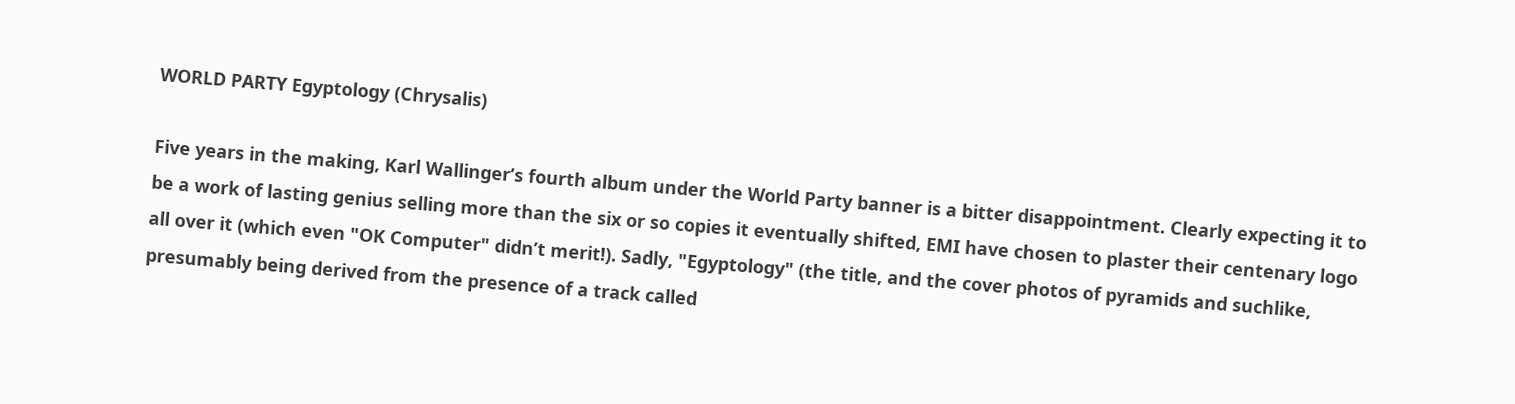WORLD PARTY Egyptology (Chrysalis)

Five years in the making, Karl Wallinger’s fourth album under the World Party banner is a bitter disappointment. Clearly expecting it to be a work of lasting genius selling more than the six or so copies it eventually shifted, EMI have chosen to plaster their centenary logo all over it (which even "OK Computer" didn’t merit!). Sadly, "Egyptology" (the title, and the cover photos of pyramids and suchlike, presumably being derived from the presence of a track called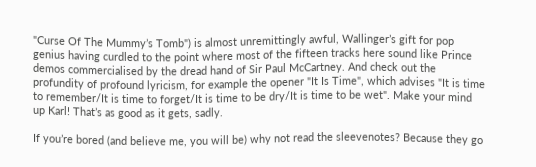"Curse Of The Mummy’s Tomb") is almost unremittingly awful, Wallinger’s gift for pop genius having curdled to the point where most of the fifteen tracks here sound like Prince demos commercialised by the dread hand of Sir Paul McCartney. And check out the profundity of profound lyricism, for example the opener "It Is Time", which advises "It is time to remember/It is time to forget/It is time to be dry/It is time to be wet". Make your mind up Karl! That’s as good as it gets, sadly.

If you’re bored (and believe me, you will be) why not read the sleevenotes? Because they go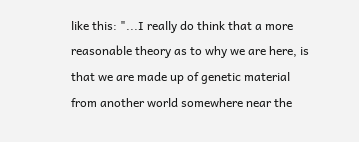like this: "...I really do think that a more reasonable theory as to why we are here, is that we are made up of genetic material from another world somewhere near the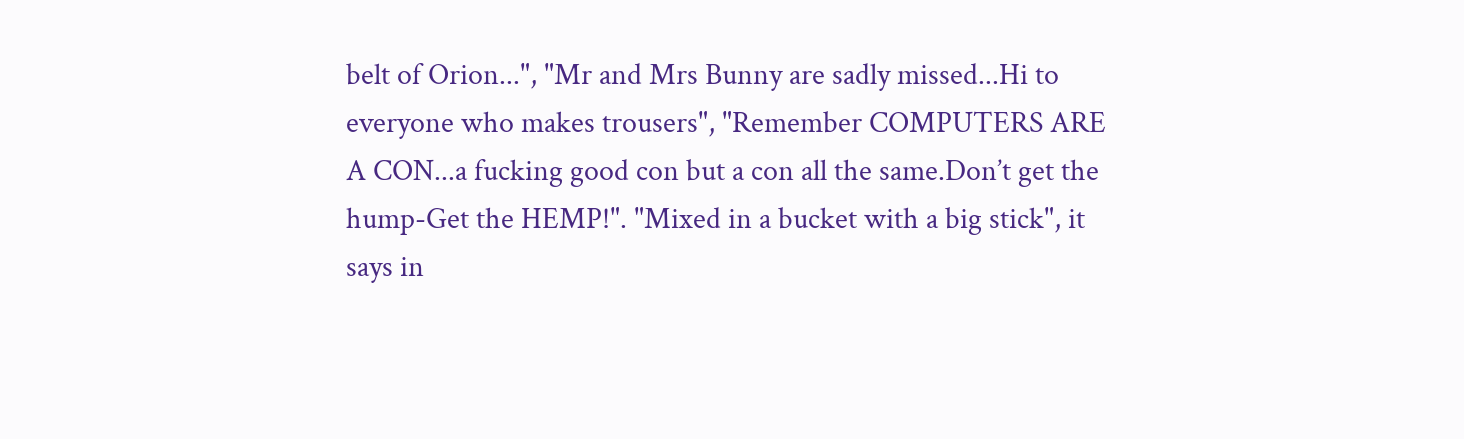belt of Orion...", "Mr and Mrs Bunny are sadly missed...Hi to everyone who makes trousers", "Remember COMPUTERS ARE A CON...a fucking good con but a con all the same.Don’t get the hump-Get the HEMP!". "Mixed in a bucket with a big stick", it says in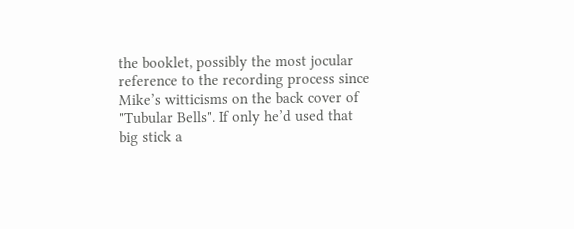the booklet, possibly the most jocular reference to the recording process since Mike’s witticisms on the back cover of "Tubular Bells". If only he’d used that big stick a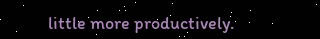little more productively.